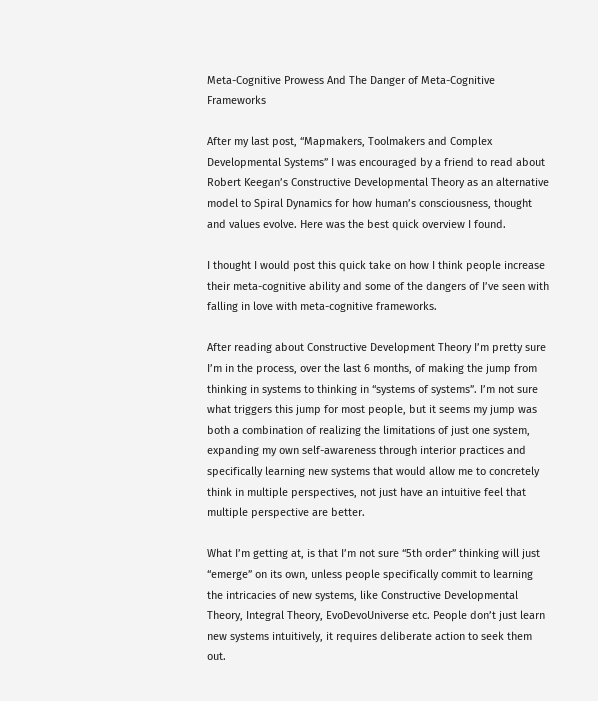Meta-Cognitive Prowess And The Danger of Meta-Cognitive Frameworks

After my last post, “Mapmakers, Toolmakers and Complex Developmental Systems” I was encouraged by a friend to read about Robert Keegan’s Constructive Developmental Theory as an alternative model to Spiral Dynamics for how human’s consciousness, thought and values evolve. Here was the best quick overview I found.

I thought I would post this quick take on how I think people increase their meta-cognitive ability and some of the dangers of I’ve seen with falling in love with meta-cognitive frameworks.

After reading about Constructive Development Theory I’m pretty sure I’m in the process, over the last 6 months, of making the jump from thinking in systems to thinking in “systems of systems”. I’m not sure what triggers this jump for most people, but it seems my jump was both a combination of realizing the limitations of just one system, expanding my own self-awareness through interior practices and specifically learning new systems that would allow me to concretely think in multiple perspectives, not just have an intuitive feel that multiple perspective are better.

What I’m getting at, is that I’m not sure “5th order” thinking will just “emerge” on its own, unless people specifically commit to learning the intricacies of new systems, like Constructive Developmental Theory, Integral Theory, EvoDevoUniverse etc. People don’t just learn new systems intuitively, it requires deliberate action to seek them out.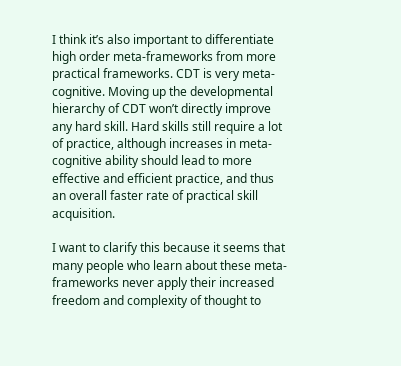I think it’s also important to differentiate high order meta-frameworks from more practical frameworks. CDT is very meta-cognitive. Moving up the developmental hierarchy of CDT won’t directly improve any hard skill. Hard skills still require a lot of practice, although increases in meta-cognitive ability should lead to more effective and efficient practice, and thus an overall faster rate of practical skill acquisition.

I want to clarify this because it seems that many people who learn about these meta-frameworks never apply their increased freedom and complexity of thought to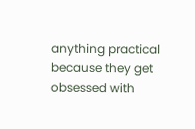anything practical because they get obsessed with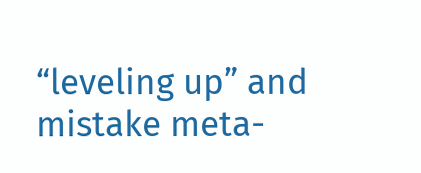“leveling up” and mistake meta-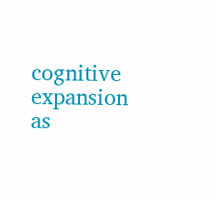cognitive expansion as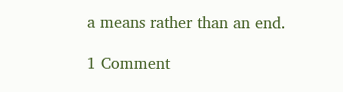a means rather than an end.

1 Comment